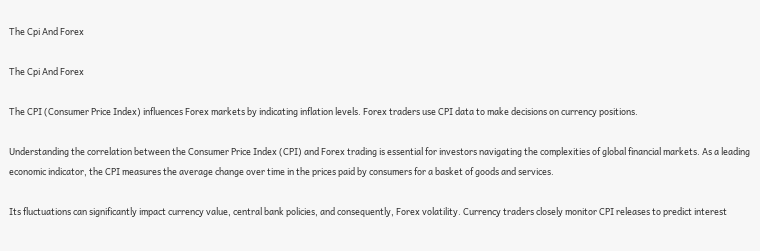The Cpi And Forex

The Cpi And Forex

The CPI (Consumer Price Index) influences Forex markets by indicating inflation levels. Forex traders use CPI data to make decisions on currency positions.

Understanding the correlation between the Consumer Price Index (CPI) and Forex trading is essential for investors navigating the complexities of global financial markets. As a leading economic indicator, the CPI measures the average change over time in the prices paid by consumers for a basket of goods and services.

Its fluctuations can significantly impact currency value, central bank policies, and consequently, Forex volatility. Currency traders closely monitor CPI releases to predict interest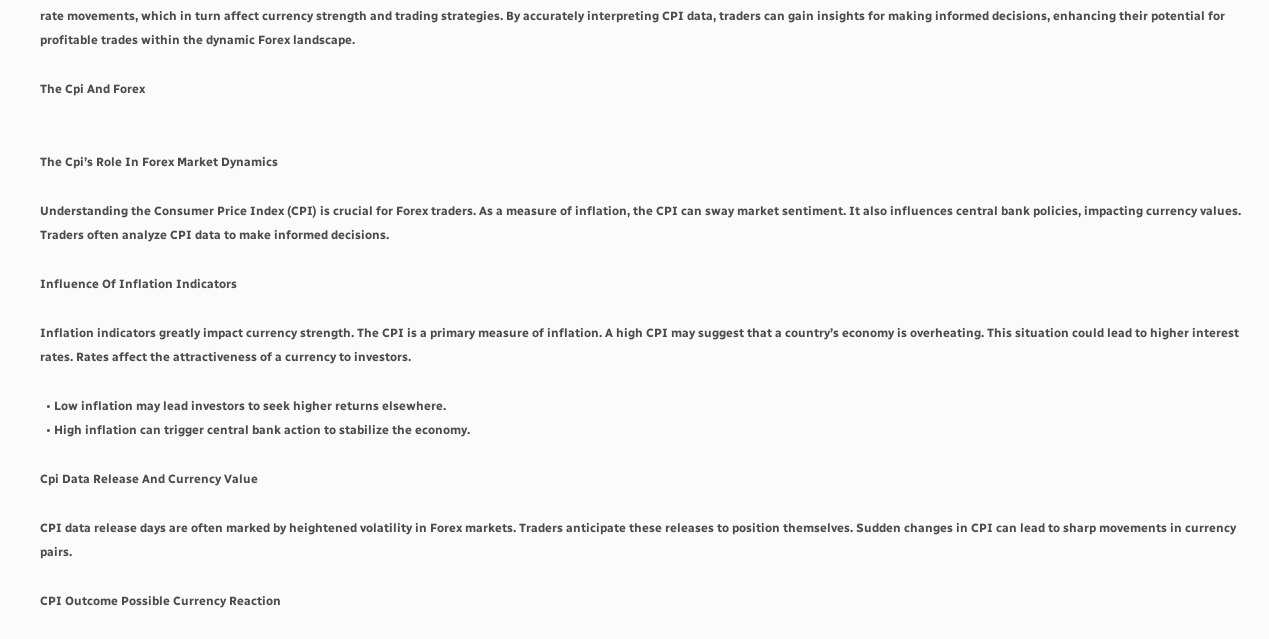rate movements, which in turn affect currency strength and trading strategies. By accurately interpreting CPI data, traders can gain insights for making informed decisions, enhancing their potential for profitable trades within the dynamic Forex landscape.

The Cpi And Forex


The Cpi’s Role In Forex Market Dynamics

Understanding the Consumer Price Index (CPI) is crucial for Forex traders. As a measure of inflation, the CPI can sway market sentiment. It also influences central bank policies, impacting currency values. Traders often analyze CPI data to make informed decisions.

Influence Of Inflation Indicators

Inflation indicators greatly impact currency strength. The CPI is a primary measure of inflation. A high CPI may suggest that a country’s economy is overheating. This situation could lead to higher interest rates. Rates affect the attractiveness of a currency to investors.

  • Low inflation may lead investors to seek higher returns elsewhere.
  • High inflation can trigger central bank action to stabilize the economy.

Cpi Data Release And Currency Value

CPI data release days are often marked by heightened volatility in Forex markets. Traders anticipate these releases to position themselves. Sudden changes in CPI can lead to sharp movements in currency pairs.

CPI Outcome Possible Currency Reaction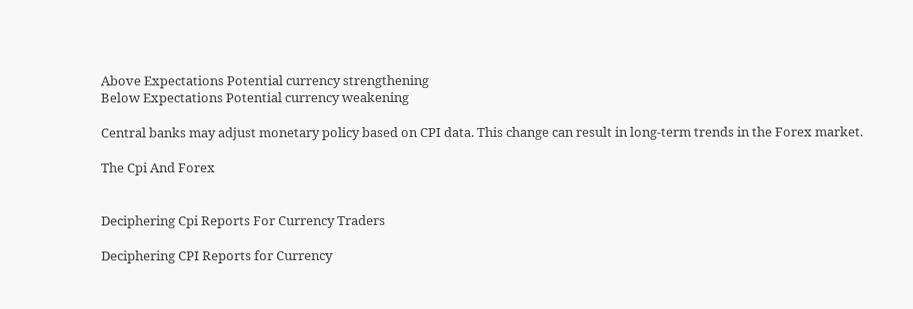Above Expectations Potential currency strengthening
Below Expectations Potential currency weakening

Central banks may adjust monetary policy based on CPI data. This change can result in long-term trends in the Forex market.

The Cpi And Forex


Deciphering Cpi Reports For Currency Traders

Deciphering CPI Reports for Currency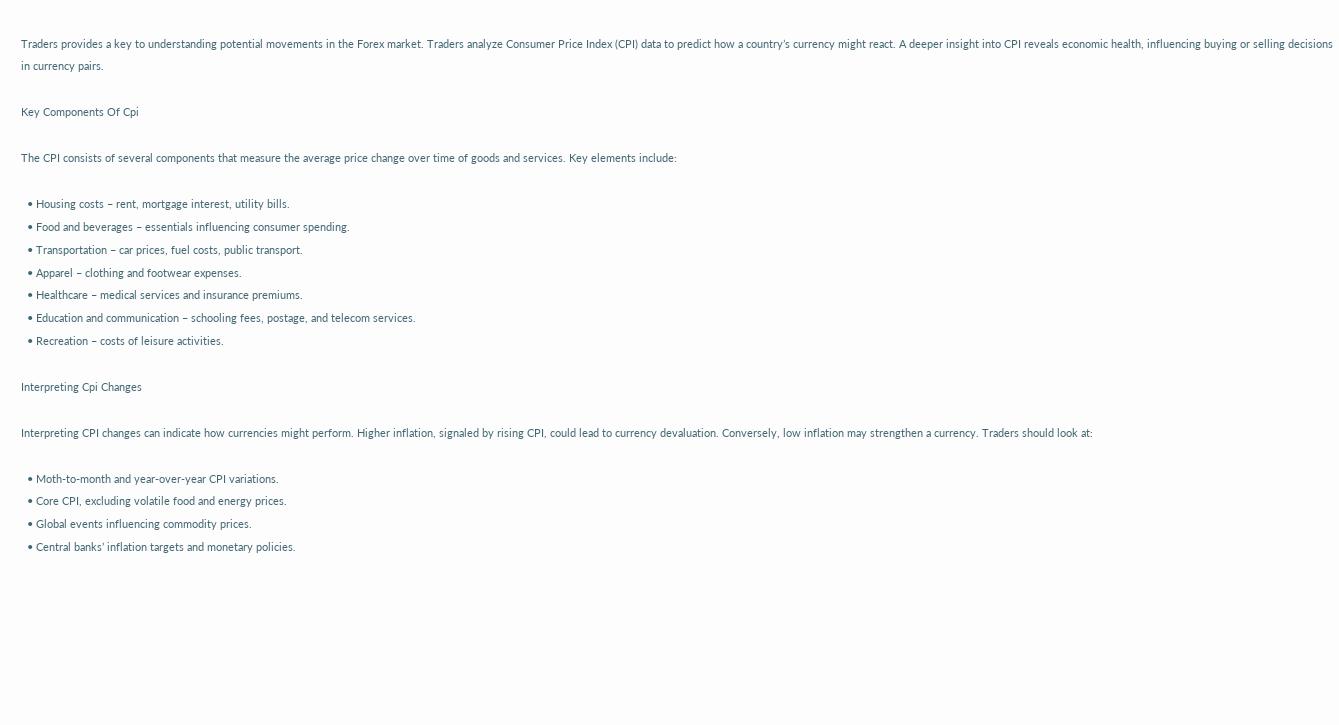Traders provides a key to understanding potential movements in the Forex market. Traders analyze Consumer Price Index (CPI) data to predict how a country’s currency might react. A deeper insight into CPI reveals economic health, influencing buying or selling decisions in currency pairs.

Key Components Of Cpi

The CPI consists of several components that measure the average price change over time of goods and services. Key elements include:

  • Housing costs – rent, mortgage interest, utility bills.
  • Food and beverages – essentials influencing consumer spending.
  • Transportation – car prices, fuel costs, public transport.
  • Apparel – clothing and footwear expenses.
  • Healthcare – medical services and insurance premiums.
  • Education and communication – schooling fees, postage, and telecom services.
  • Recreation – costs of leisure activities.

Interpreting Cpi Changes

Interpreting CPI changes can indicate how currencies might perform. Higher inflation, signaled by rising CPI, could lead to currency devaluation. Conversely, low inflation may strengthen a currency. Traders should look at:

  • Moth-to-month and year-over-year CPI variations.
  • Core CPI, excluding volatile food and energy prices.
  • Global events influencing commodity prices.
  • Central banks’ inflation targets and monetary policies.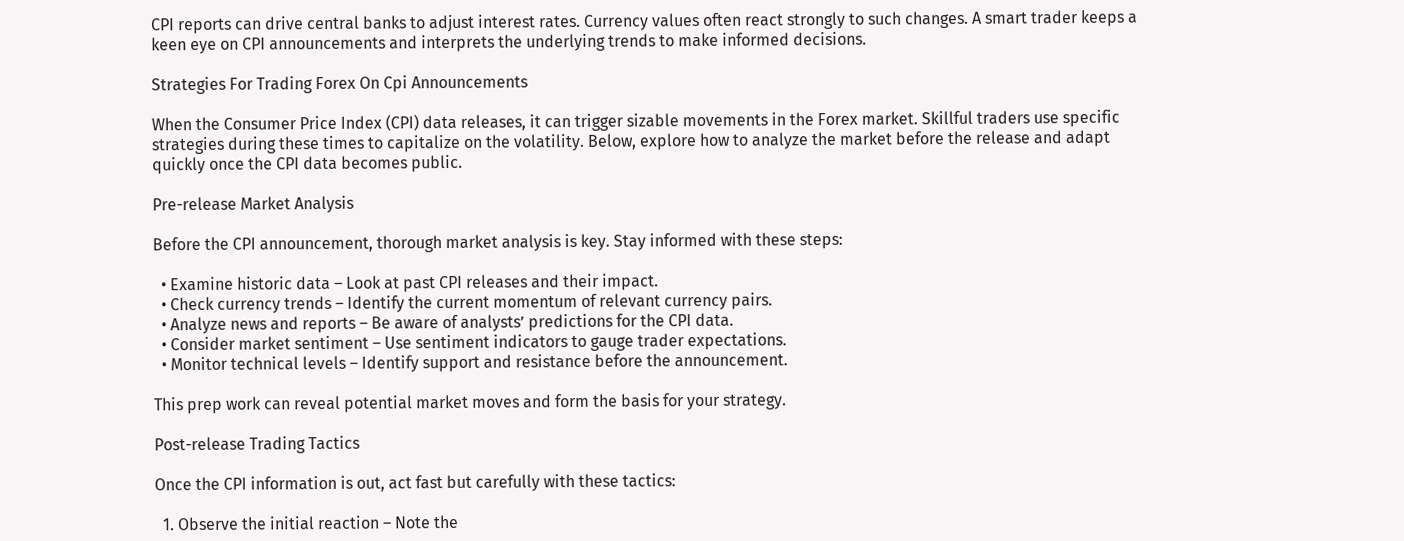CPI reports can drive central banks to adjust interest rates. Currency values often react strongly to such changes. A smart trader keeps a keen eye on CPI announcements and interprets the underlying trends to make informed decisions.

Strategies For Trading Forex On Cpi Announcements

When the Consumer Price Index (CPI) data releases, it can trigger sizable movements in the Forex market. Skillful traders use specific strategies during these times to capitalize on the volatility. Below, explore how to analyze the market before the release and adapt quickly once the CPI data becomes public.

Pre-release Market Analysis

Before the CPI announcement, thorough market analysis is key. Stay informed with these steps:

  • Examine historic data – Look at past CPI releases and their impact.
  • Check currency trends – Identify the current momentum of relevant currency pairs.
  • Analyze news and reports – Be aware of analysts’ predictions for the CPI data.
  • Consider market sentiment – Use sentiment indicators to gauge trader expectations.
  • Monitor technical levels – Identify support and resistance before the announcement.

This prep work can reveal potential market moves and form the basis for your strategy.

Post-release Trading Tactics

Once the CPI information is out, act fast but carefully with these tactics:

  1. Observe the initial reaction – Note the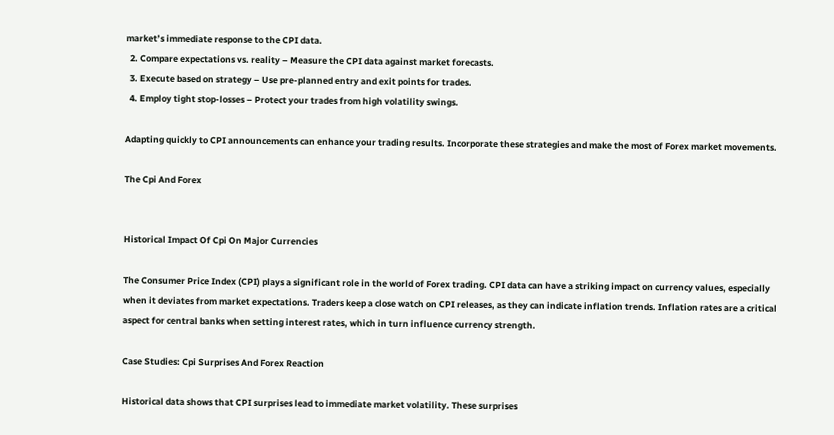market’s immediate response to the CPI data.
  2. Compare expectations vs. reality – Measure the CPI data against market forecasts.
  3. Execute based on strategy – Use pre-planned entry and exit points for trades.
  4. Employ tight stop-losses – Protect your trades from high volatility swings.

Adapting quickly to CPI announcements can enhance your trading results. Incorporate these strategies and make the most of Forex market movements.

The Cpi And Forex


Historical Impact Of Cpi On Major Currencies

The Consumer Price Index (CPI) plays a significant role in the world of Forex trading. CPI data can have a striking impact on currency values, especially when it deviates from market expectations. Traders keep a close watch on CPI releases, as they can indicate inflation trends. Inflation rates are a critical aspect for central banks when setting interest rates, which in turn influence currency strength.

Case Studies: Cpi Surprises And Forex Reaction

Historical data shows that CPI surprises lead to immediate market volatility. These surprises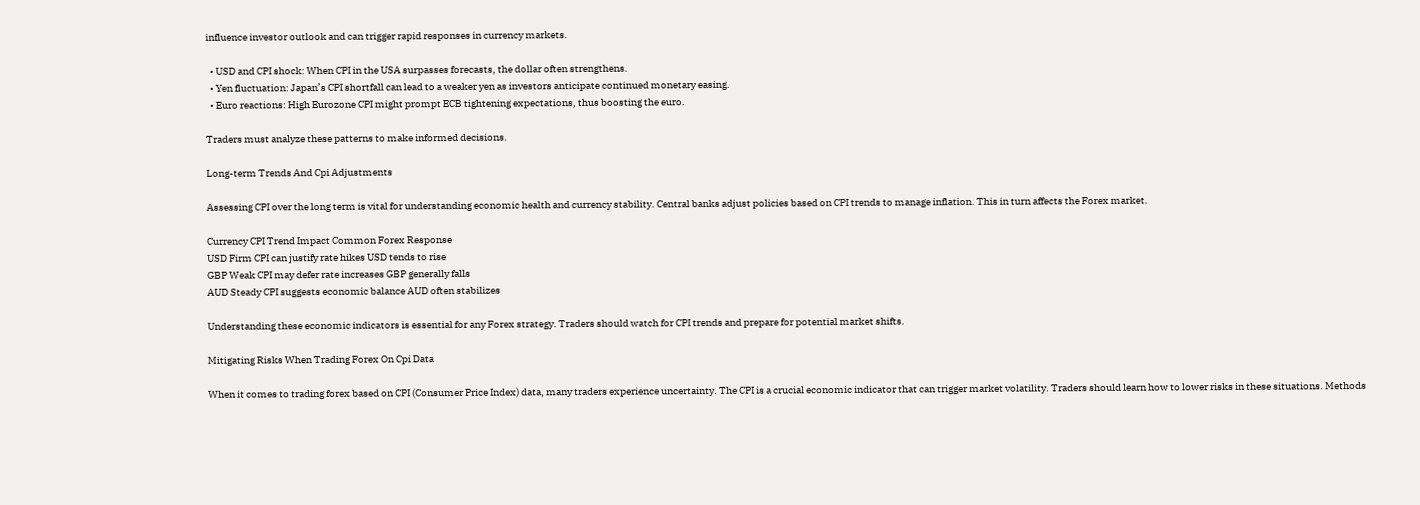influence investor outlook and can trigger rapid responses in currency markets.

  • USD and CPI shock: When CPI in the USA surpasses forecasts, the dollar often strengthens.
  • Yen fluctuation: Japan’s CPI shortfall can lead to a weaker yen as investors anticipate continued monetary easing.
  • Euro reactions: High Eurozone CPI might prompt ECB tightening expectations, thus boosting the euro.

Traders must analyze these patterns to make informed decisions.

Long-term Trends And Cpi Adjustments

Assessing CPI over the long term is vital for understanding economic health and currency stability. Central banks adjust policies based on CPI trends to manage inflation. This in turn affects the Forex market.

Currency CPI Trend Impact Common Forex Response
USD Firm CPI can justify rate hikes USD tends to rise
GBP Weak CPI may defer rate increases GBP generally falls
AUD Steady CPI suggests economic balance AUD often stabilizes

Understanding these economic indicators is essential for any Forex strategy. Traders should watch for CPI trends and prepare for potential market shifts.

Mitigating Risks When Trading Forex On Cpi Data

When it comes to trading forex based on CPI (Consumer Price Index) data, many traders experience uncertainty. The CPI is a crucial economic indicator that can trigger market volatility. Traders should learn how to lower risks in these situations. Methods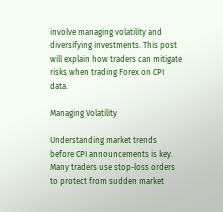involve managing volatility and diversifying investments. This post will explain how traders can mitigate risks when trading Forex on CPI data.

Managing Volatility

Understanding market trends before CPI announcements is key. Many traders use stop-loss orders to protect from sudden market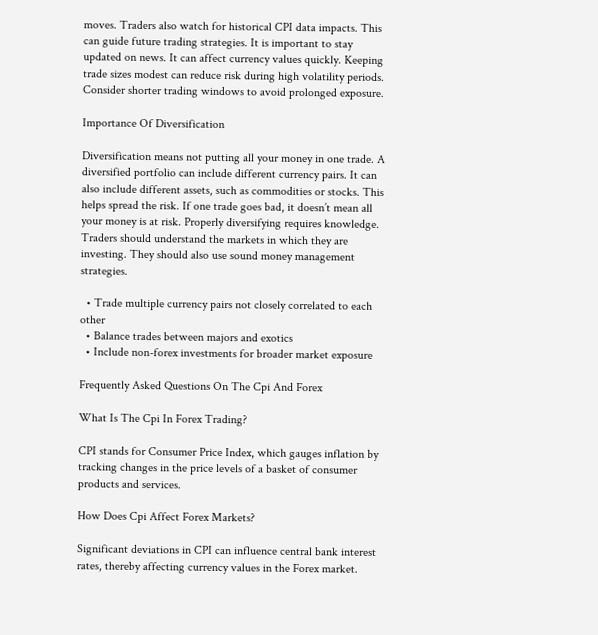moves. Traders also watch for historical CPI data impacts. This can guide future trading strategies. It is important to stay updated on news. It can affect currency values quickly. Keeping trade sizes modest can reduce risk during high volatility periods. Consider shorter trading windows to avoid prolonged exposure.

Importance Of Diversification

Diversification means not putting all your money in one trade. A diversified portfolio can include different currency pairs. It can also include different assets, such as commodities or stocks. This helps spread the risk. If one trade goes bad, it doesn’t mean all your money is at risk. Properly diversifying requires knowledge. Traders should understand the markets in which they are investing. They should also use sound money management strategies.

  • Trade multiple currency pairs not closely correlated to each other
  • Balance trades between majors and exotics
  • Include non-forex investments for broader market exposure

Frequently Asked Questions On The Cpi And Forex

What Is The Cpi In Forex Trading?

CPI stands for Consumer Price Index, which gauges inflation by tracking changes in the price levels of a basket of consumer products and services.

How Does Cpi Affect Forex Markets?

Significant deviations in CPI can influence central bank interest rates, thereby affecting currency values in the Forex market.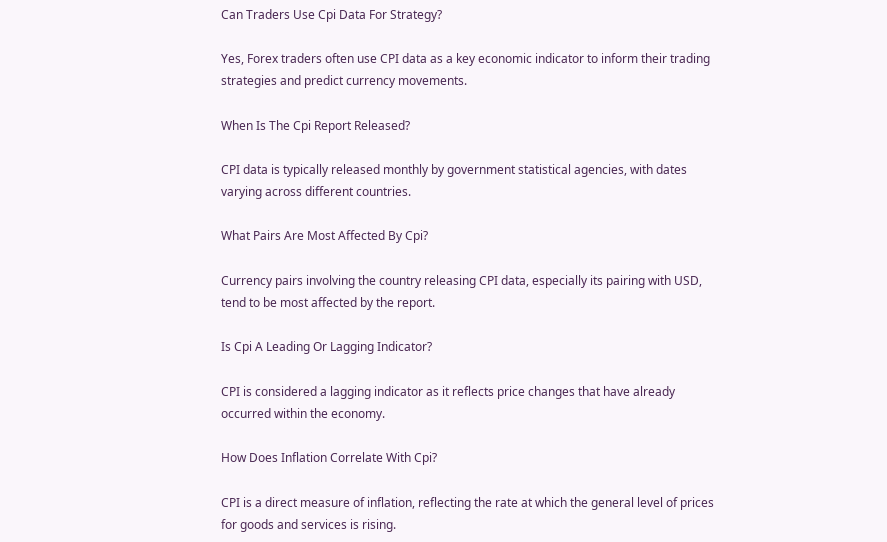Can Traders Use Cpi Data For Strategy?

Yes, Forex traders often use CPI data as a key economic indicator to inform their trading strategies and predict currency movements.

When Is The Cpi Report Released?

CPI data is typically released monthly by government statistical agencies, with dates varying across different countries.

What Pairs Are Most Affected By Cpi?

Currency pairs involving the country releasing CPI data, especially its pairing with USD, tend to be most affected by the report.

Is Cpi A Leading Or Lagging Indicator?

CPI is considered a lagging indicator as it reflects price changes that have already occurred within the economy.

How Does Inflation Correlate With Cpi?

CPI is a direct measure of inflation, reflecting the rate at which the general level of prices for goods and services is rising.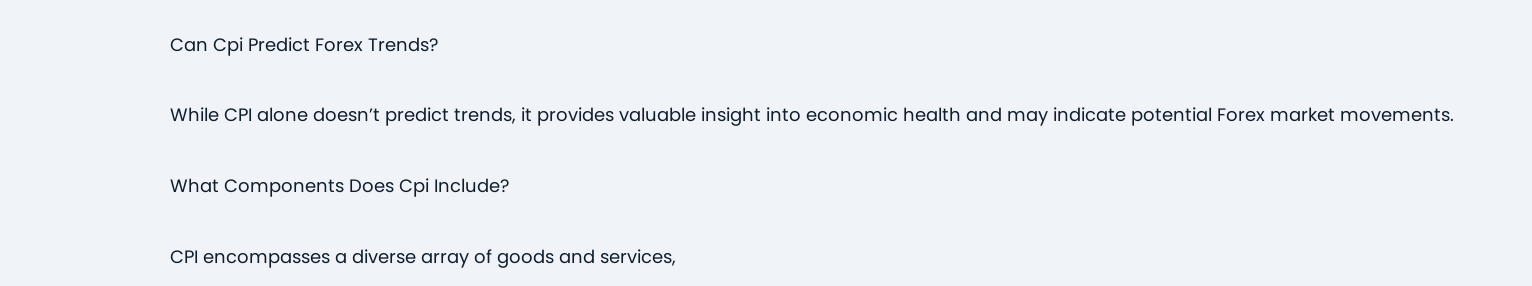Can Cpi Predict Forex Trends?

While CPI alone doesn’t predict trends, it provides valuable insight into economic health and may indicate potential Forex market movements.

What Components Does Cpi Include?

CPI encompasses a diverse array of goods and services,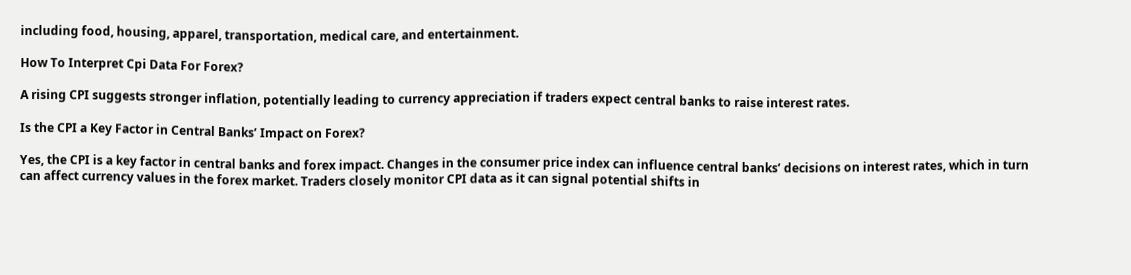including food, housing, apparel, transportation, medical care, and entertainment.

How To Interpret Cpi Data For Forex?

A rising CPI suggests stronger inflation, potentially leading to currency appreciation if traders expect central banks to raise interest rates.

Is the CPI a Key Factor in Central Banks’ Impact on Forex?

Yes, the CPI is a key factor in central banks and forex impact. Changes in the consumer price index can influence central banks’ decisions on interest rates, which in turn can affect currency values in the forex market. Traders closely monitor CPI data as it can signal potential shifts in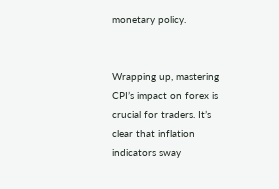monetary policy.


Wrapping up, mastering CPI’s impact on forex is crucial for traders. It’s clear that inflation indicators sway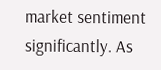market sentiment significantly. As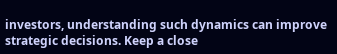investors, understanding such dynamics can improve strategic decisions. Keep a close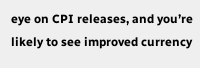eye on CPI releases, and you’re likely to see improved currency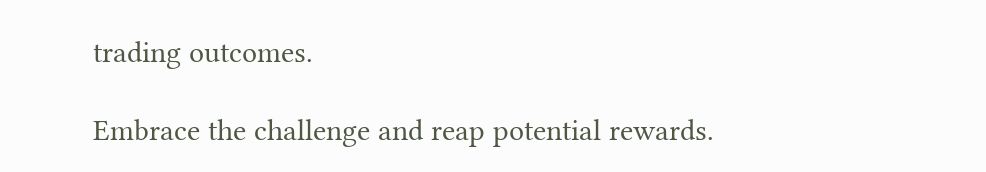trading outcomes.

Embrace the challenge and reap potential rewards.